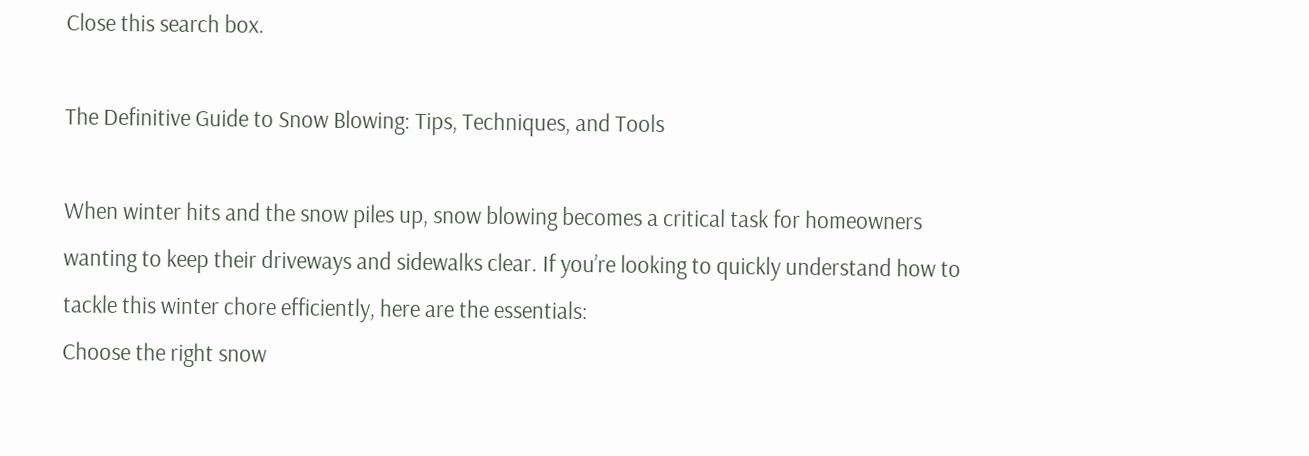Close this search box.

The Definitive Guide to Snow Blowing: Tips, Techniques, and Tools

When winter hits and the snow piles up, snow blowing becomes a critical task for homeowners wanting to keep their driveways and sidewalks clear. If you’re looking to quickly understand how to tackle this winter chore efficiently, here are the essentials:
Choose the right snow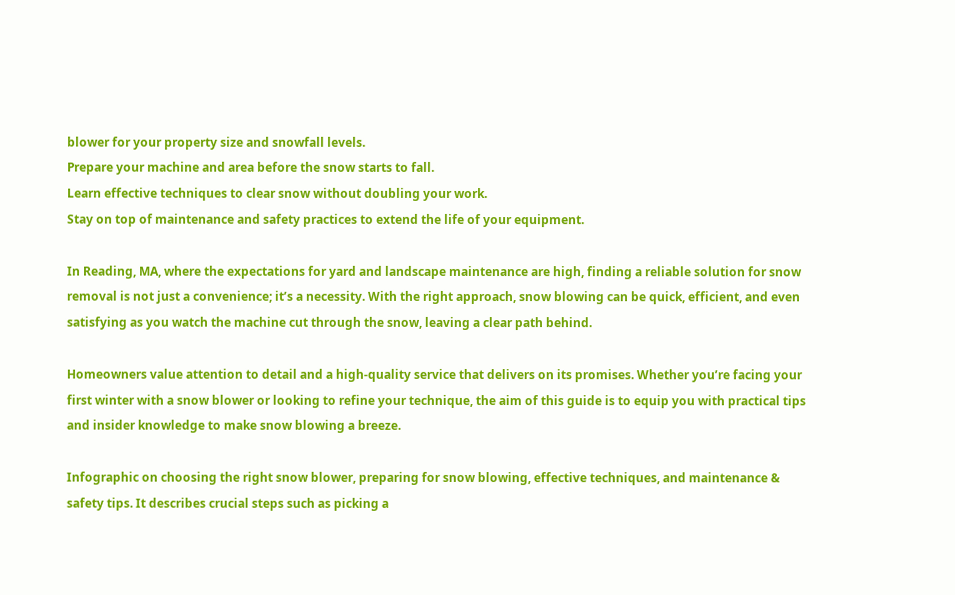blower for your property size and snowfall levels.
Prepare your machine and area before the snow starts to fall.
Learn effective techniques to clear snow without doubling your work.
Stay on top of maintenance and safety practices to extend the life of your equipment.

In Reading, MA, where the expectations for yard and landscape maintenance are high, finding a reliable solution for snow removal is not just a convenience; it’s a necessity. With the right approach, snow blowing can be quick, efficient, and even satisfying as you watch the machine cut through the snow, leaving a clear path behind.

Homeowners value attention to detail and a high-quality service that delivers on its promises. Whether you’re facing your first winter with a snow blower or looking to refine your technique, the aim of this guide is to equip you with practical tips and insider knowledge to make snow blowing a breeze.

Infographic on choosing the right snow blower, preparing for snow blowing, effective techniques, and maintenance & safety tips. It describes crucial steps such as picking a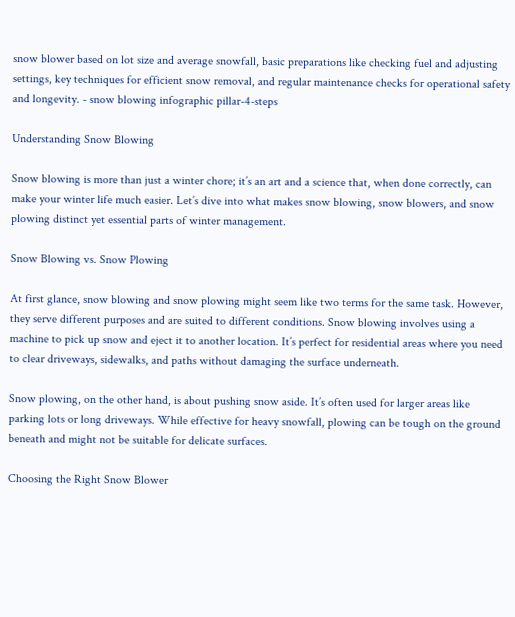snow blower based on lot size and average snowfall, basic preparations like checking fuel and adjusting settings, key techniques for efficient snow removal, and regular maintenance checks for operational safety and longevity. - snow blowing infographic pillar-4-steps

Understanding Snow Blowing

Snow blowing is more than just a winter chore; it’s an art and a science that, when done correctly, can make your winter life much easier. Let’s dive into what makes snow blowing, snow blowers, and snow plowing distinct yet essential parts of winter management.

Snow Blowing vs. Snow Plowing

At first glance, snow blowing and snow plowing might seem like two terms for the same task. However, they serve different purposes and are suited to different conditions. Snow blowing involves using a machine to pick up snow and eject it to another location. It’s perfect for residential areas where you need to clear driveways, sidewalks, and paths without damaging the surface underneath.

Snow plowing, on the other hand, is about pushing snow aside. It’s often used for larger areas like parking lots or long driveways. While effective for heavy snowfall, plowing can be tough on the ground beneath and might not be suitable for delicate surfaces.

Choosing the Right Snow Blower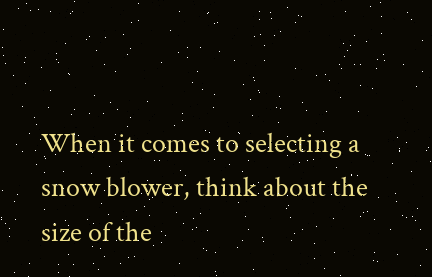When it comes to selecting a snow blower, think about the size of the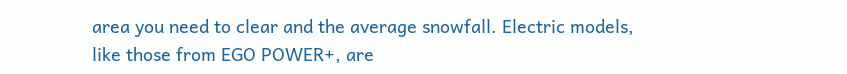area you need to clear and the average snowfall. Electric models, like those from EGO POWER+, are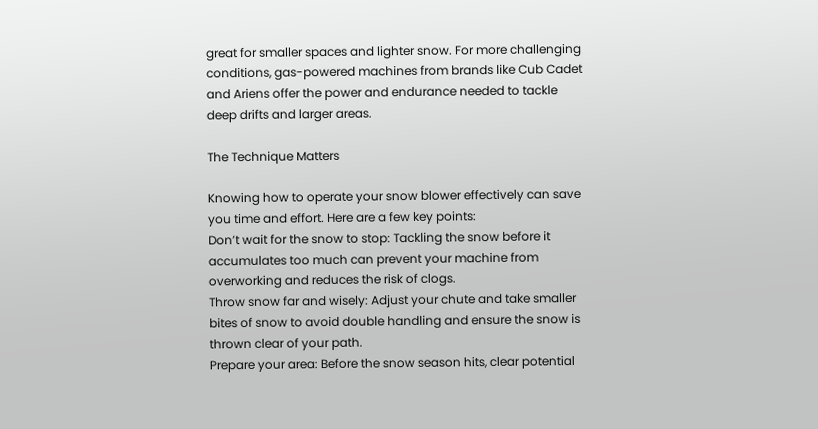great for smaller spaces and lighter snow. For more challenging conditions, gas-powered machines from brands like Cub Cadet and Ariens offer the power and endurance needed to tackle deep drifts and larger areas.

The Technique Matters

Knowing how to operate your snow blower effectively can save you time and effort. Here are a few key points:
Don’t wait for the snow to stop: Tackling the snow before it accumulates too much can prevent your machine from overworking and reduces the risk of clogs.
Throw snow far and wisely: Adjust your chute and take smaller bites of snow to avoid double handling and ensure the snow is thrown clear of your path.
Prepare your area: Before the snow season hits, clear potential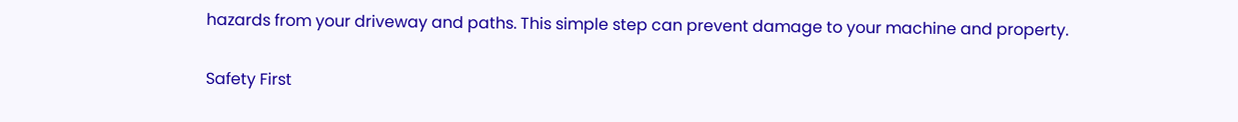hazards from your driveway and paths. This simple step can prevent damage to your machine and property.

Safety First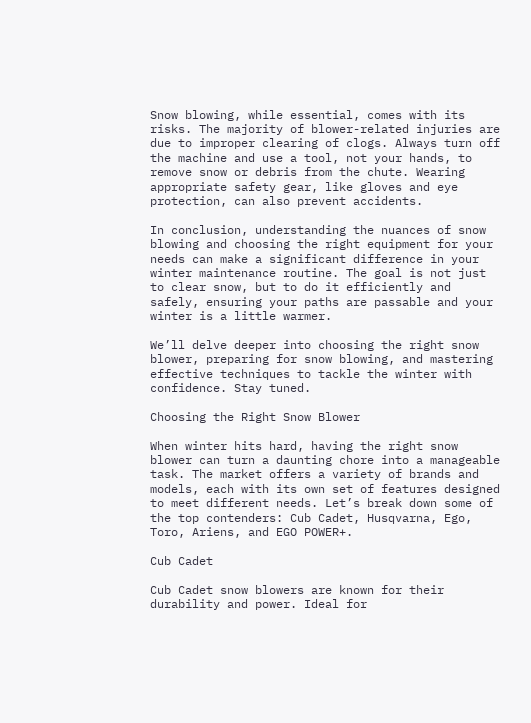Snow blowing, while essential, comes with its risks. The majority of blower-related injuries are due to improper clearing of clogs. Always turn off the machine and use a tool, not your hands, to remove snow or debris from the chute. Wearing appropriate safety gear, like gloves and eye protection, can also prevent accidents.

In conclusion, understanding the nuances of snow blowing and choosing the right equipment for your needs can make a significant difference in your winter maintenance routine. The goal is not just to clear snow, but to do it efficiently and safely, ensuring your paths are passable and your winter is a little warmer.

We’ll delve deeper into choosing the right snow blower, preparing for snow blowing, and mastering effective techniques to tackle the winter with confidence. Stay tuned.

Choosing the Right Snow Blower

When winter hits hard, having the right snow blower can turn a daunting chore into a manageable task. The market offers a variety of brands and models, each with its own set of features designed to meet different needs. Let’s break down some of the top contenders: Cub Cadet, Husqvarna, Ego, Toro, Ariens, and EGO POWER+.

Cub Cadet

Cub Cadet snow blowers are known for their durability and power. Ideal for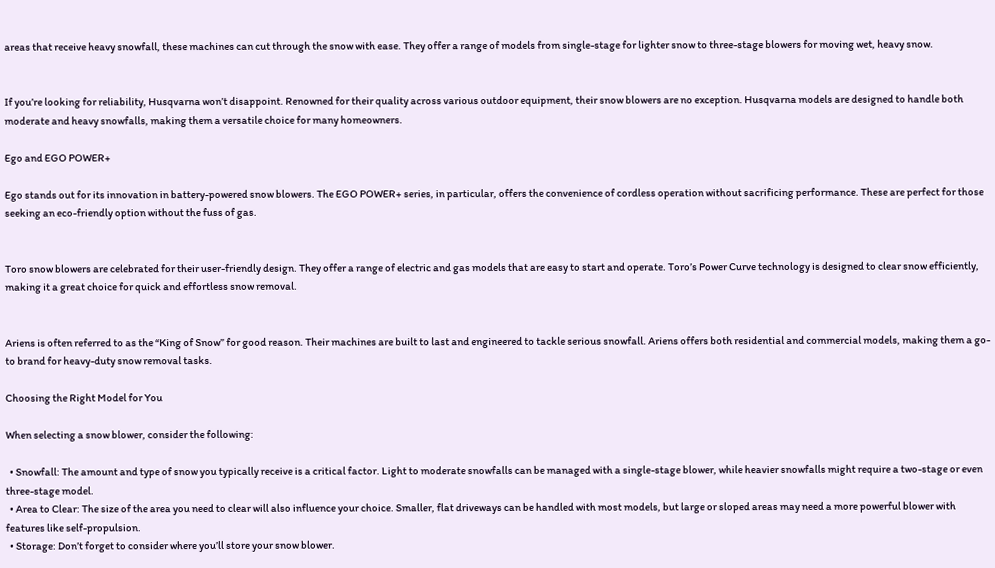areas that receive heavy snowfall, these machines can cut through the snow with ease. They offer a range of models from single-stage for lighter snow to three-stage blowers for moving wet, heavy snow.


If you’re looking for reliability, Husqvarna won’t disappoint. Renowned for their quality across various outdoor equipment, their snow blowers are no exception. Husqvarna models are designed to handle both moderate and heavy snowfalls, making them a versatile choice for many homeowners.

Ego and EGO POWER+

Ego stands out for its innovation in battery-powered snow blowers. The EGO POWER+ series, in particular, offers the convenience of cordless operation without sacrificing performance. These are perfect for those seeking an eco-friendly option without the fuss of gas.


Toro snow blowers are celebrated for their user-friendly design. They offer a range of electric and gas models that are easy to start and operate. Toro’s Power Curve technology is designed to clear snow efficiently, making it a great choice for quick and effortless snow removal.


Ariens is often referred to as the “King of Snow” for good reason. Their machines are built to last and engineered to tackle serious snowfall. Ariens offers both residential and commercial models, making them a go-to brand for heavy-duty snow removal tasks.

Choosing the Right Model for You

When selecting a snow blower, consider the following:

  • Snowfall: The amount and type of snow you typically receive is a critical factor. Light to moderate snowfalls can be managed with a single-stage blower, while heavier snowfalls might require a two-stage or even three-stage model.
  • Area to Clear: The size of the area you need to clear will also influence your choice. Smaller, flat driveways can be handled with most models, but large or sloped areas may need a more powerful blower with features like self-propulsion.
  • Storage: Don’t forget to consider where you’ll store your snow blower.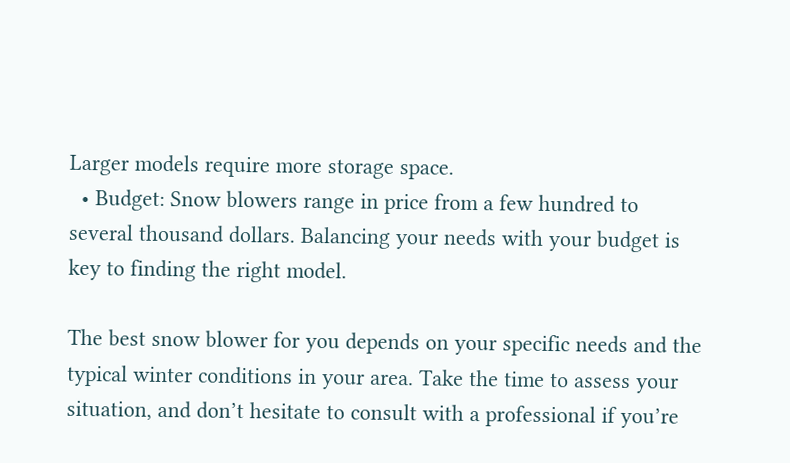Larger models require more storage space.
  • Budget: Snow blowers range in price from a few hundred to several thousand dollars. Balancing your needs with your budget is key to finding the right model.

The best snow blower for you depends on your specific needs and the typical winter conditions in your area. Take the time to assess your situation, and don’t hesitate to consult with a professional if you’re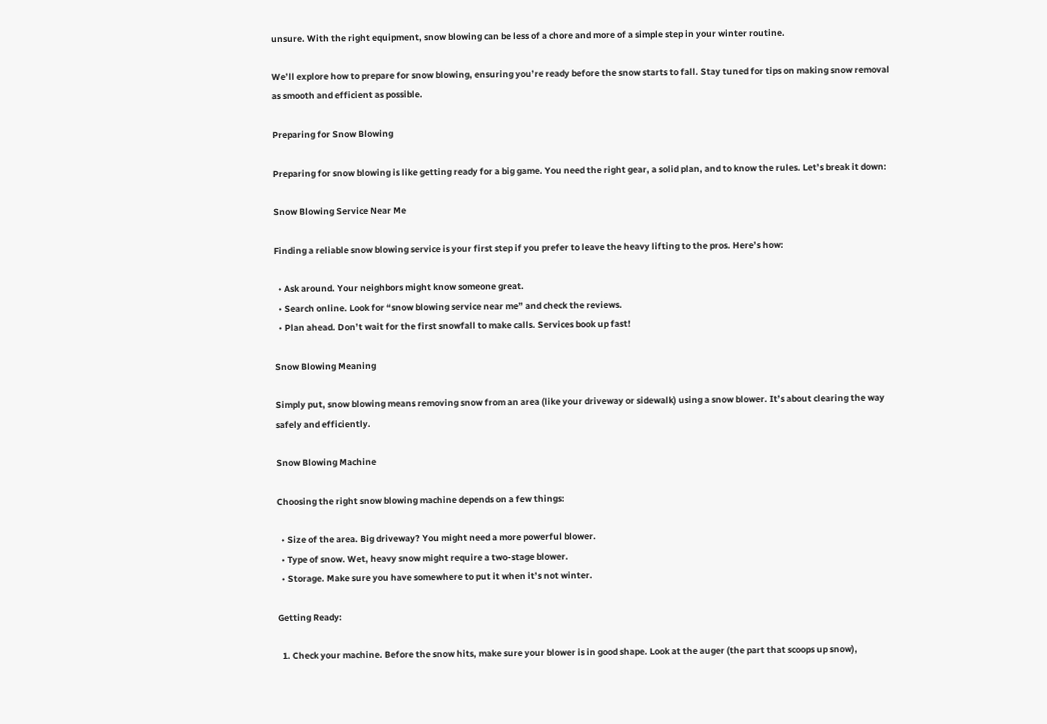unsure. With the right equipment, snow blowing can be less of a chore and more of a simple step in your winter routine.

We’ll explore how to prepare for snow blowing, ensuring you’re ready before the snow starts to fall. Stay tuned for tips on making snow removal as smooth and efficient as possible.

Preparing for Snow Blowing

Preparing for snow blowing is like getting ready for a big game. You need the right gear, a solid plan, and to know the rules. Let’s break it down:

Snow Blowing Service Near Me

Finding a reliable snow blowing service is your first step if you prefer to leave the heavy lifting to the pros. Here’s how:

  • Ask around. Your neighbors might know someone great.
  • Search online. Look for “snow blowing service near me” and check the reviews.
  • Plan ahead. Don’t wait for the first snowfall to make calls. Services book up fast!

Snow Blowing Meaning

Simply put, snow blowing means removing snow from an area (like your driveway or sidewalk) using a snow blower. It’s about clearing the way safely and efficiently.

Snow Blowing Machine

Choosing the right snow blowing machine depends on a few things:

  • Size of the area. Big driveway? You might need a more powerful blower.
  • Type of snow. Wet, heavy snow might require a two-stage blower.
  • Storage. Make sure you have somewhere to put it when it’s not winter.

Getting Ready:

  1. Check your machine. Before the snow hits, make sure your blower is in good shape. Look at the auger (the part that scoops up snow),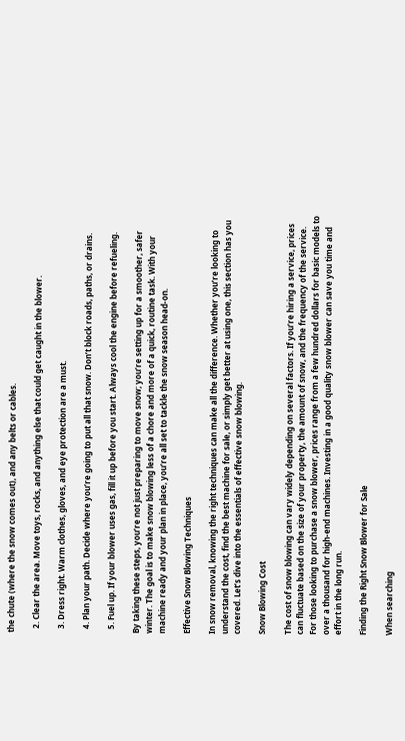the chute (where the snow comes out), and any belts or cables.

  2. Clear the area. Move toys, rocks, and anything else that could get caught in the blower.

  3. Dress right. Warm clothes, gloves, and eye protection are a must.

  4. Plan your path. Decide where you’re going to put all that snow. Don’t block roads, paths, or drains.

  5. Fuel up. If your blower uses gas, fill it up before you start. Always cool the engine before refueling.

By taking these steps, you’re not just preparing to move snow; you’re setting up for a smoother, safer winter. The goal is to make snow blowing less of a chore and more of a quick, routine task. With your machine ready and your plan in place, you’re all set to tackle the snow season head-on.

Effective Snow Blowing Techniques

In snow removal, knowing the right techniques can make all the difference. Whether you’re looking to understand the cost, find the best machine for sale, or simply get better at using one, this section has you covered. Let’s dive into the essentials of effective snow blowing.

Snow Blowing Cost

The cost of snow blowing can vary widely depending on several factors. If you’re hiring a service, prices can fluctuate based on the size of your property, the amount of snow, and the frequency of the service. For those looking to purchase a snow blower, prices range from a few hundred dollars for basic models to over a thousand for high-end machines. Investing in a good quality snow blower can save you time and effort in the long run.

Finding the Right Snow Blower for Sale

When searching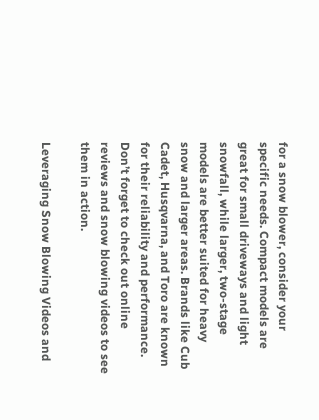for a snow blower, consider your specific needs. Compact models are great for small driveways and light snowfall, while larger, two-stage models are better suited for heavy snow and larger areas. Brands like Cub Cadet, Husqvarna, and Toro are known for their reliability and performance. Don’t forget to check out online reviews and snow blowing videos to see them in action.

Leveraging Snow Blowing Videos and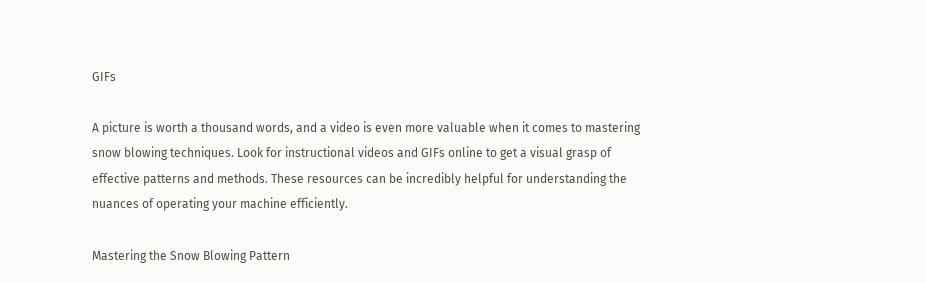GIFs

A picture is worth a thousand words, and a video is even more valuable when it comes to mastering snow blowing techniques. Look for instructional videos and GIFs online to get a visual grasp of effective patterns and methods. These resources can be incredibly helpful for understanding the nuances of operating your machine efficiently.

Mastering the Snow Blowing Pattern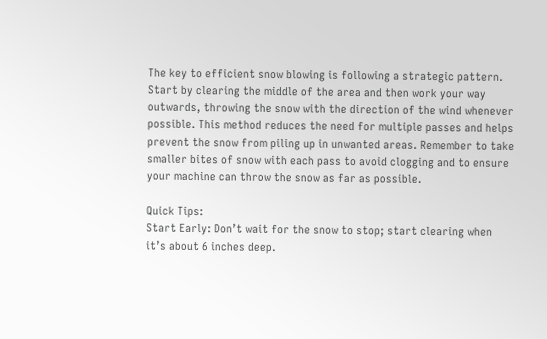The key to efficient snow blowing is following a strategic pattern. Start by clearing the middle of the area and then work your way outwards, throwing the snow with the direction of the wind whenever possible. This method reduces the need for multiple passes and helps prevent the snow from piling up in unwanted areas. Remember to take smaller bites of snow with each pass to avoid clogging and to ensure your machine can throw the snow as far as possible.

Quick Tips:
Start Early: Don’t wait for the snow to stop; start clearing when it’s about 6 inches deep.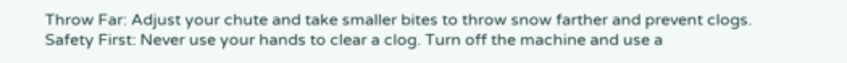Throw Far: Adjust your chute and take smaller bites to throw snow farther and prevent clogs.
Safety First: Never use your hands to clear a clog. Turn off the machine and use a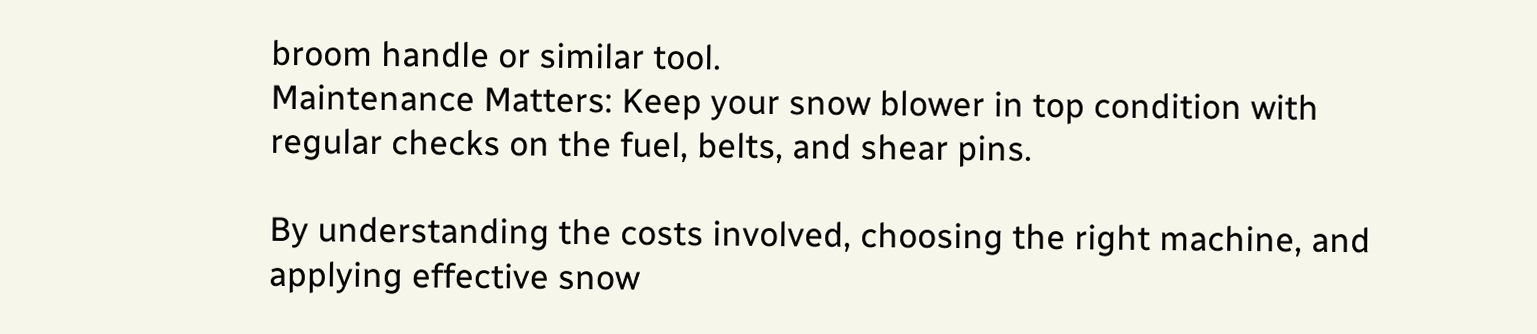broom handle or similar tool.
Maintenance Matters: Keep your snow blower in top condition with regular checks on the fuel, belts, and shear pins.

By understanding the costs involved, choosing the right machine, and applying effective snow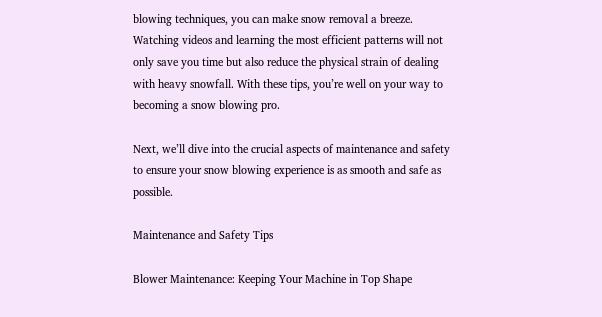blowing techniques, you can make snow removal a breeze. Watching videos and learning the most efficient patterns will not only save you time but also reduce the physical strain of dealing with heavy snowfall. With these tips, you’re well on your way to becoming a snow blowing pro.

Next, we’ll dive into the crucial aspects of maintenance and safety to ensure your snow blowing experience is as smooth and safe as possible.

Maintenance and Safety Tips

Blower Maintenance: Keeping Your Machine in Top Shape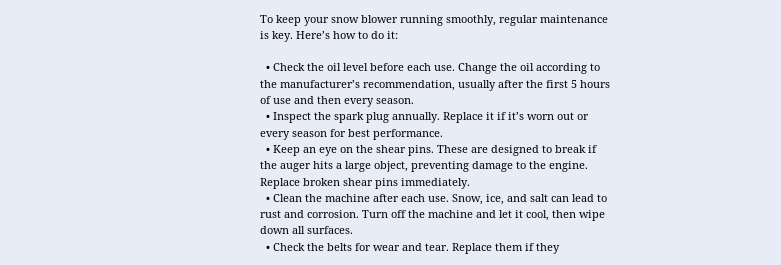To keep your snow blower running smoothly, regular maintenance is key. Here’s how to do it:

  • Check the oil level before each use. Change the oil according to the manufacturer’s recommendation, usually after the first 5 hours of use and then every season.
  • Inspect the spark plug annually. Replace it if it’s worn out or every season for best performance.
  • Keep an eye on the shear pins. These are designed to break if the auger hits a large object, preventing damage to the engine. Replace broken shear pins immediately.
  • Clean the machine after each use. Snow, ice, and salt can lead to rust and corrosion. Turn off the machine and let it cool, then wipe down all surfaces.
  • Check the belts for wear and tear. Replace them if they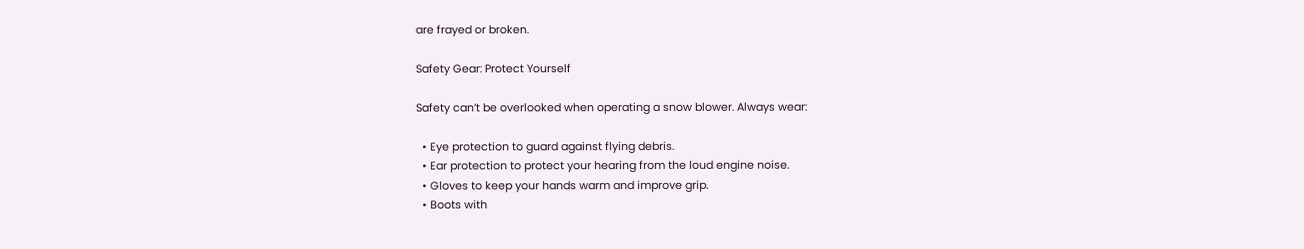are frayed or broken.

Safety Gear: Protect Yourself

Safety can’t be overlooked when operating a snow blower. Always wear:

  • Eye protection to guard against flying debris.
  • Ear protection to protect your hearing from the loud engine noise.
  • Gloves to keep your hands warm and improve grip.
  • Boots with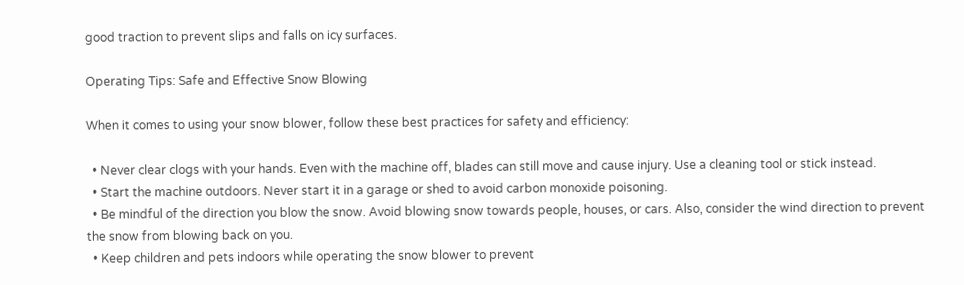good traction to prevent slips and falls on icy surfaces.

Operating Tips: Safe and Effective Snow Blowing

When it comes to using your snow blower, follow these best practices for safety and efficiency:

  • Never clear clogs with your hands. Even with the machine off, blades can still move and cause injury. Use a cleaning tool or stick instead.
  • Start the machine outdoors. Never start it in a garage or shed to avoid carbon monoxide poisoning.
  • Be mindful of the direction you blow the snow. Avoid blowing snow towards people, houses, or cars. Also, consider the wind direction to prevent the snow from blowing back on you.
  • Keep children and pets indoors while operating the snow blower to prevent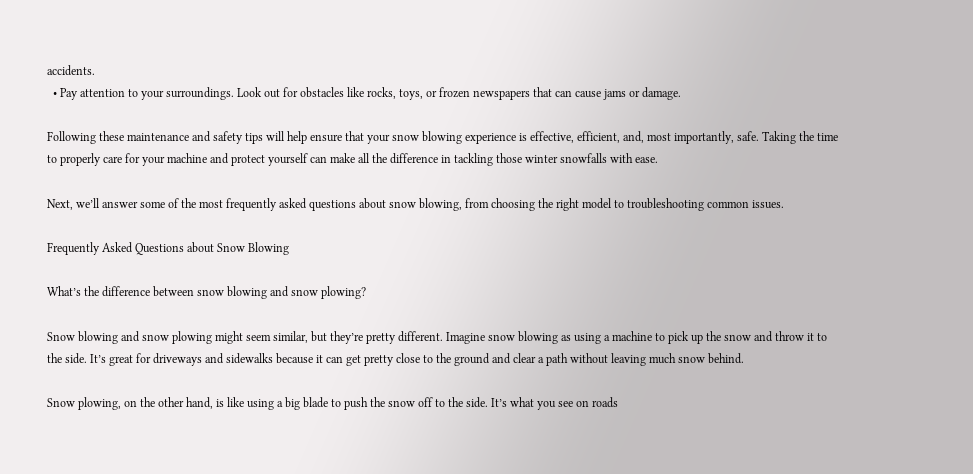accidents.
  • Pay attention to your surroundings. Look out for obstacles like rocks, toys, or frozen newspapers that can cause jams or damage.

Following these maintenance and safety tips will help ensure that your snow blowing experience is effective, efficient, and, most importantly, safe. Taking the time to properly care for your machine and protect yourself can make all the difference in tackling those winter snowfalls with ease.

Next, we’ll answer some of the most frequently asked questions about snow blowing, from choosing the right model to troubleshooting common issues.

Frequently Asked Questions about Snow Blowing

What’s the difference between snow blowing and snow plowing?

Snow blowing and snow plowing might seem similar, but they’re pretty different. Imagine snow blowing as using a machine to pick up the snow and throw it to the side. It’s great for driveways and sidewalks because it can get pretty close to the ground and clear a path without leaving much snow behind.

Snow plowing, on the other hand, is like using a big blade to push the snow off to the side. It’s what you see on roads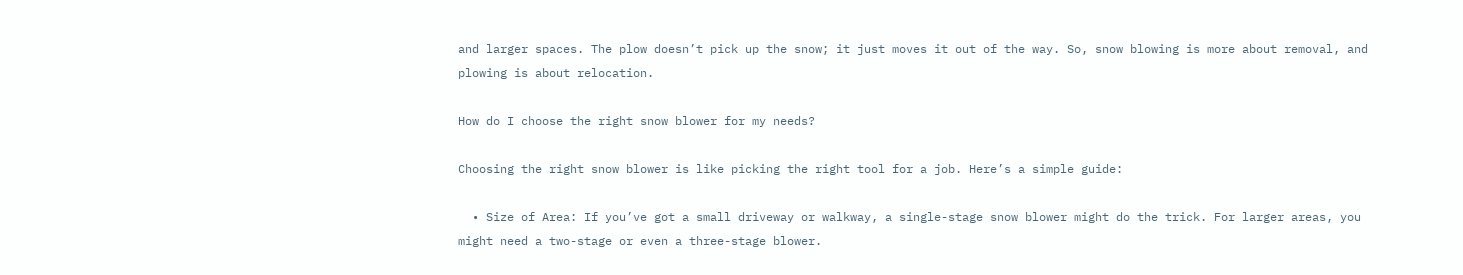and larger spaces. The plow doesn’t pick up the snow; it just moves it out of the way. So, snow blowing is more about removal, and plowing is about relocation.

How do I choose the right snow blower for my needs?

Choosing the right snow blower is like picking the right tool for a job. Here’s a simple guide:

  • Size of Area: If you’ve got a small driveway or walkway, a single-stage snow blower might do the trick. For larger areas, you might need a two-stage or even a three-stage blower.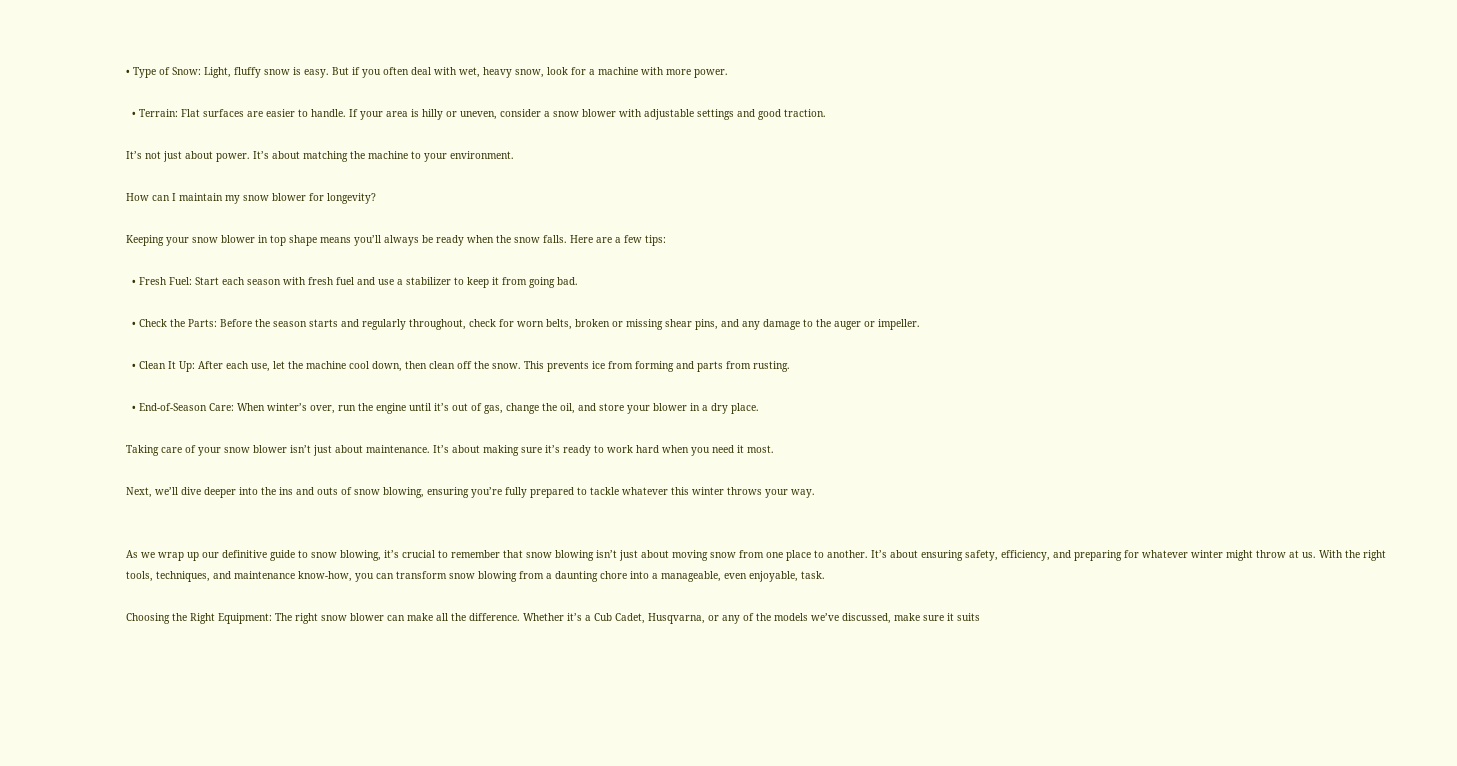• Type of Snow: Light, fluffy snow is easy. But if you often deal with wet, heavy snow, look for a machine with more power.

  • Terrain: Flat surfaces are easier to handle. If your area is hilly or uneven, consider a snow blower with adjustable settings and good traction.

It’s not just about power. It’s about matching the machine to your environment.

How can I maintain my snow blower for longevity?

Keeping your snow blower in top shape means you’ll always be ready when the snow falls. Here are a few tips:

  • Fresh Fuel: Start each season with fresh fuel and use a stabilizer to keep it from going bad.

  • Check the Parts: Before the season starts and regularly throughout, check for worn belts, broken or missing shear pins, and any damage to the auger or impeller.

  • Clean It Up: After each use, let the machine cool down, then clean off the snow. This prevents ice from forming and parts from rusting.

  • End-of-Season Care: When winter’s over, run the engine until it’s out of gas, change the oil, and store your blower in a dry place.

Taking care of your snow blower isn’t just about maintenance. It’s about making sure it’s ready to work hard when you need it most.

Next, we’ll dive deeper into the ins and outs of snow blowing, ensuring you’re fully prepared to tackle whatever this winter throws your way.


As we wrap up our definitive guide to snow blowing, it’s crucial to remember that snow blowing isn’t just about moving snow from one place to another. It’s about ensuring safety, efficiency, and preparing for whatever winter might throw at us. With the right tools, techniques, and maintenance know-how, you can transform snow blowing from a daunting chore into a manageable, even enjoyable, task.

Choosing the Right Equipment: The right snow blower can make all the difference. Whether it’s a Cub Cadet, Husqvarna, or any of the models we’ve discussed, make sure it suits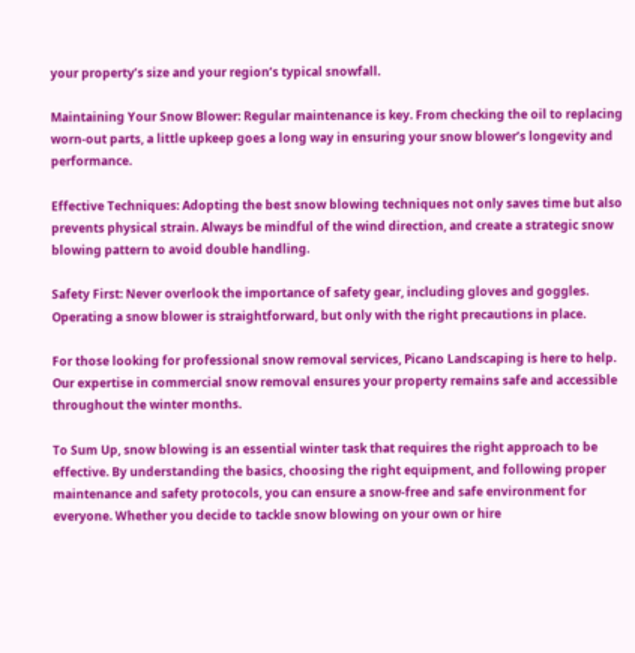your property’s size and your region’s typical snowfall.

Maintaining Your Snow Blower: Regular maintenance is key. From checking the oil to replacing worn-out parts, a little upkeep goes a long way in ensuring your snow blower’s longevity and performance.

Effective Techniques: Adopting the best snow blowing techniques not only saves time but also prevents physical strain. Always be mindful of the wind direction, and create a strategic snow blowing pattern to avoid double handling.

Safety First: Never overlook the importance of safety gear, including gloves and goggles. Operating a snow blower is straightforward, but only with the right precautions in place.

For those looking for professional snow removal services, Picano Landscaping is here to help. Our expertise in commercial snow removal ensures your property remains safe and accessible throughout the winter months.

To Sum Up, snow blowing is an essential winter task that requires the right approach to be effective. By understanding the basics, choosing the right equipment, and following proper maintenance and safety protocols, you can ensure a snow-free and safe environment for everyone. Whether you decide to tackle snow blowing on your own or hire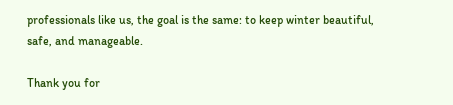professionals like us, the goal is the same: to keep winter beautiful, safe, and manageable.

Thank you for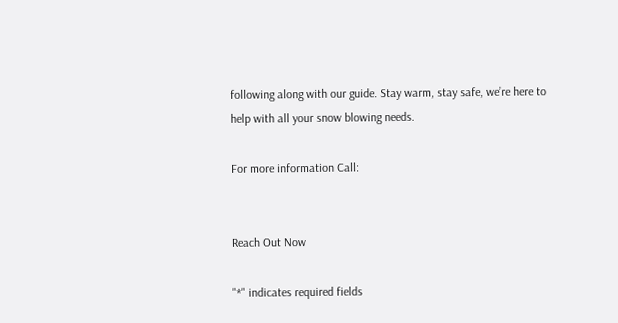following along with our guide. Stay warm, stay safe, we’re here to help with all your snow blowing needs.

For more information Call:


Reach Out Now

"*" indicates required fields